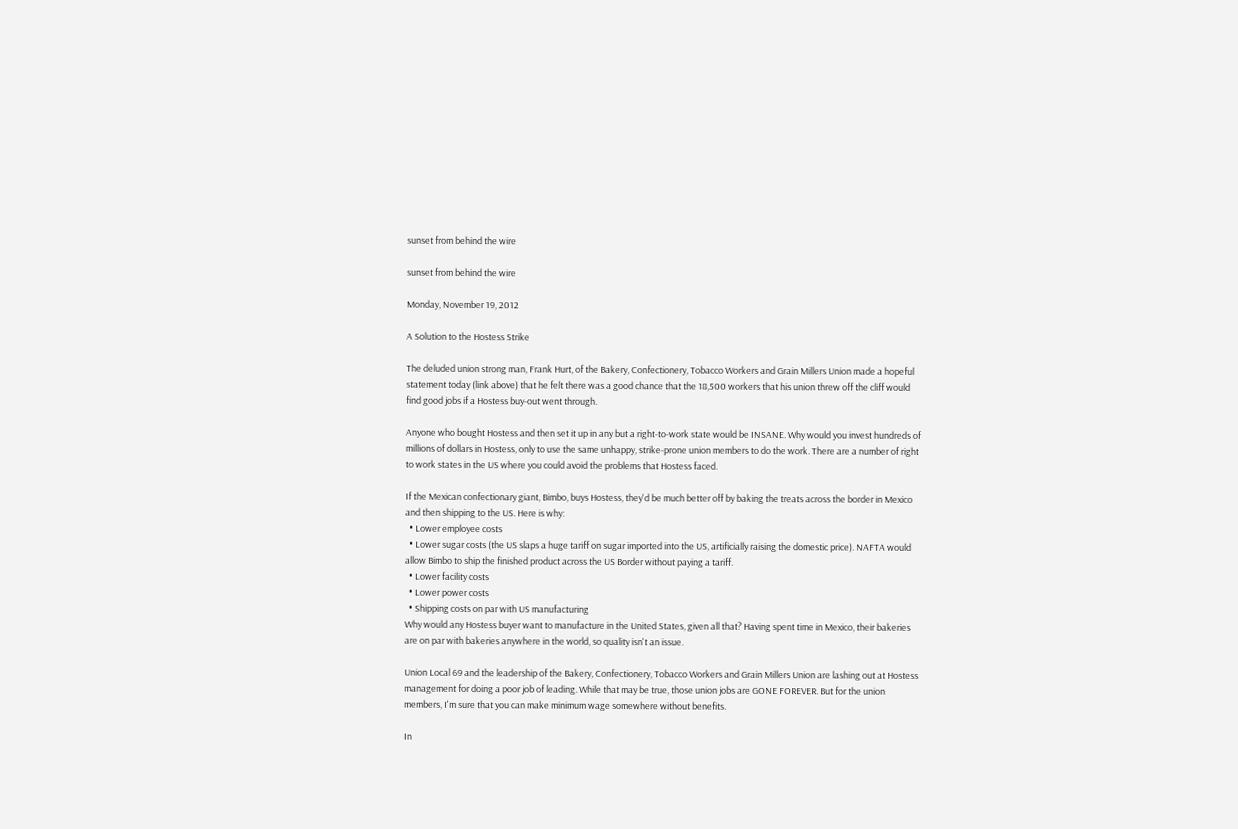sunset from behind the wire

sunset from behind the wire

Monday, November 19, 2012

A Solution to the Hostess Strike

The deluded union strong man, Frank Hurt, of the Bakery, Confectionery, Tobacco Workers and Grain Millers Union made a hopeful statement today (link above) that he felt there was a good chance that the 18,500 workers that his union threw off the cliff would find good jobs if a Hostess buy-out went through.

Anyone who bought Hostess and then set it up in any but a right-to-work state would be INSANE. Why would you invest hundreds of millions of dollars in Hostess, only to use the same unhappy, strike-prone union members to do the work. There are a number of right to work states in the US where you could avoid the problems that Hostess faced.

If the Mexican confectionary giant, Bimbo, buys Hostess, they'd be much better off by baking the treats across the border in Mexico and then shipping to the US. Here is why:
  • Lower employee costs
  • Lower sugar costs (the US slaps a huge tariff on sugar imported into the US, artificially raising the domestic price). NAFTA would allow Bimbo to ship the finished product across the US Border without paying a tariff.
  • Lower facility costs
  • Lower power costs
  • Shipping costs on par with US manufacturing
Why would any Hostess buyer want to manufacture in the United States, given all that? Having spent time in Mexico, their bakeries are on par with bakeries anywhere in the world, so quality isn't an issue.

Union Local 69 and the leadership of the Bakery, Confectionery, Tobacco Workers and Grain Millers Union are lashing out at Hostess management for doing a poor job of leading. While that may be true, those union jobs are GONE FOREVER. But for the union members, I'm sure that you can make minimum wage somewhere without benefits.

In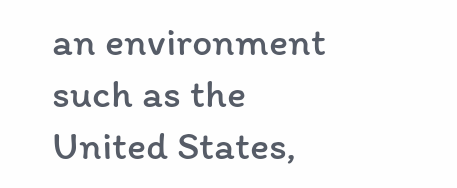an environment such as the United States,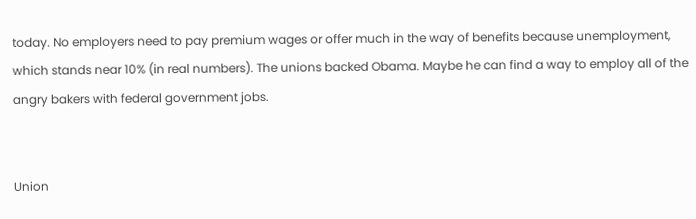today. No employers need to pay premium wages or offer much in the way of benefits because unemployment, which stands near 10% (in real numbers). The unions backed Obama. Maybe he can find a way to employ all of the angry bakers with federal government jobs.


Union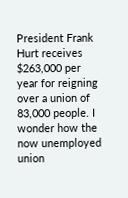President Frank Hurt receives $263,000 per year for reigning over a union of 83,000 people. I wonder how the now unemployed union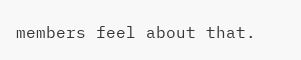members feel about that.